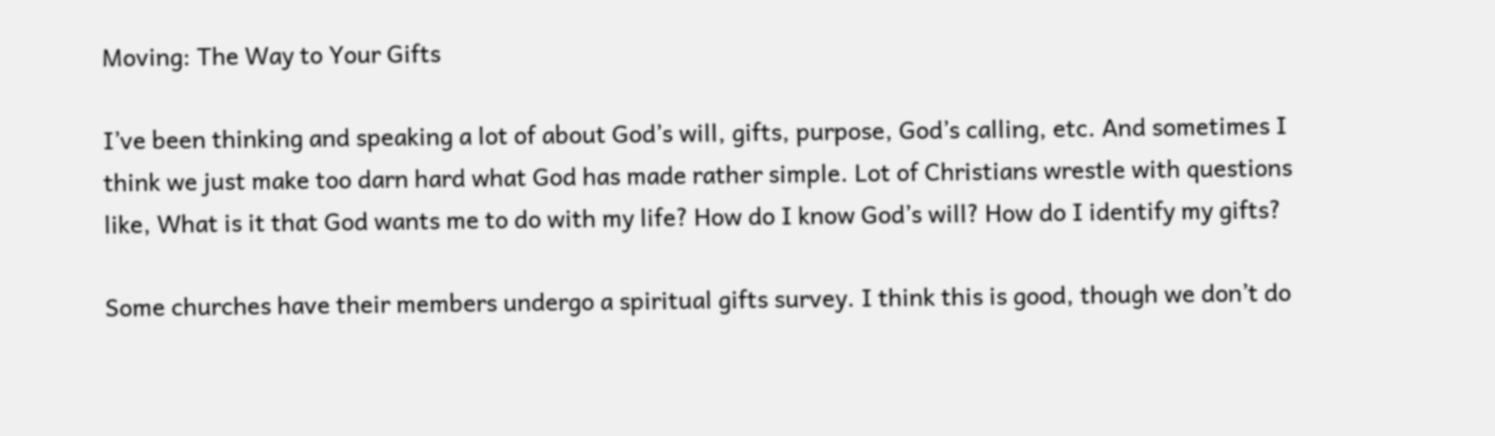Moving: The Way to Your Gifts

I’ve been thinking and speaking a lot of about God’s will, gifts, purpose, God’s calling, etc. And sometimes I think we just make too darn hard what God has made rather simple. Lot of Christians wrestle with questions like, What is it that God wants me to do with my life? How do I know God’s will? How do I identify my gifts?

Some churches have their members undergo a spiritual gifts survey. I think this is good, though we don’t do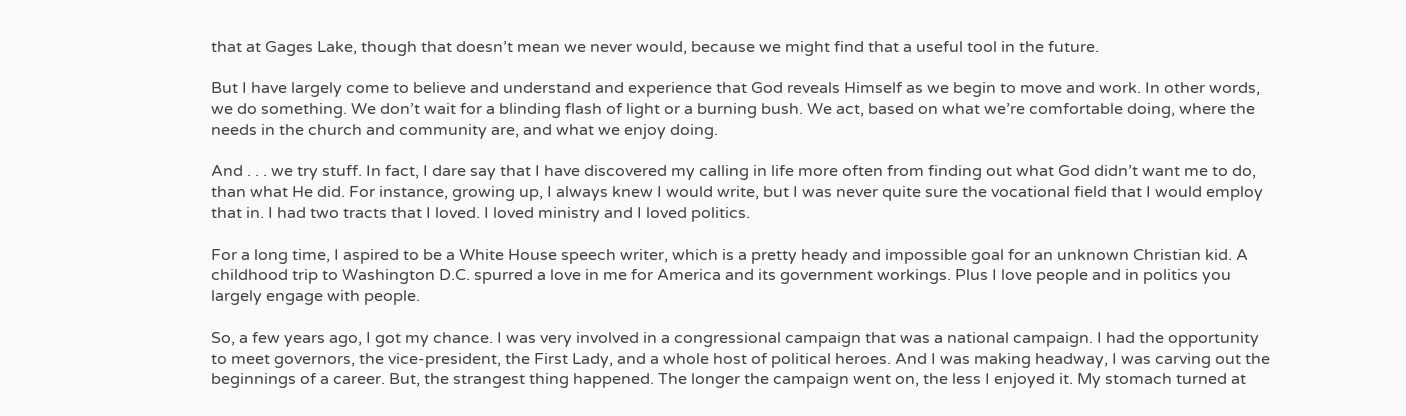that at Gages Lake, though that doesn’t mean we never would, because we might find that a useful tool in the future.

But I have largely come to believe and understand and experience that God reveals Himself as we begin to move and work. In other words, we do something. We don’t wait for a blinding flash of light or a burning bush. We act, based on what we’re comfortable doing, where the needs in the church and community are, and what we enjoy doing.

And . . . we try stuff. In fact, I dare say that I have discovered my calling in life more often from finding out what God didn’t want me to do, than what He did. For instance, growing up, I always knew I would write, but I was never quite sure the vocational field that I would employ that in. I had two tracts that I loved. I loved ministry and I loved politics.

For a long time, I aspired to be a White House speech writer, which is a pretty heady and impossible goal for an unknown Christian kid. A childhood trip to Washington D.C. spurred a love in me for America and its government workings. Plus I love people and in politics you largely engage with people.

So, a few years ago, I got my chance. I was very involved in a congressional campaign that was a national campaign. I had the opportunity to meet governors, the vice-president, the First Lady, and a whole host of political heroes. And I was making headway, I was carving out the beginnings of a career. But, the strangest thing happened. The longer the campaign went on, the less I enjoyed it. My stomach turned at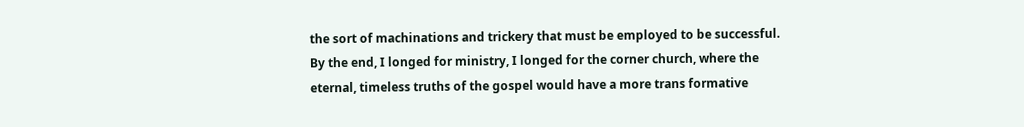the sort of machinations and trickery that must be employed to be successful. By the end, I longed for ministry, I longed for the corner church, where the eternal, timeless truths of the gospel would have a more trans formative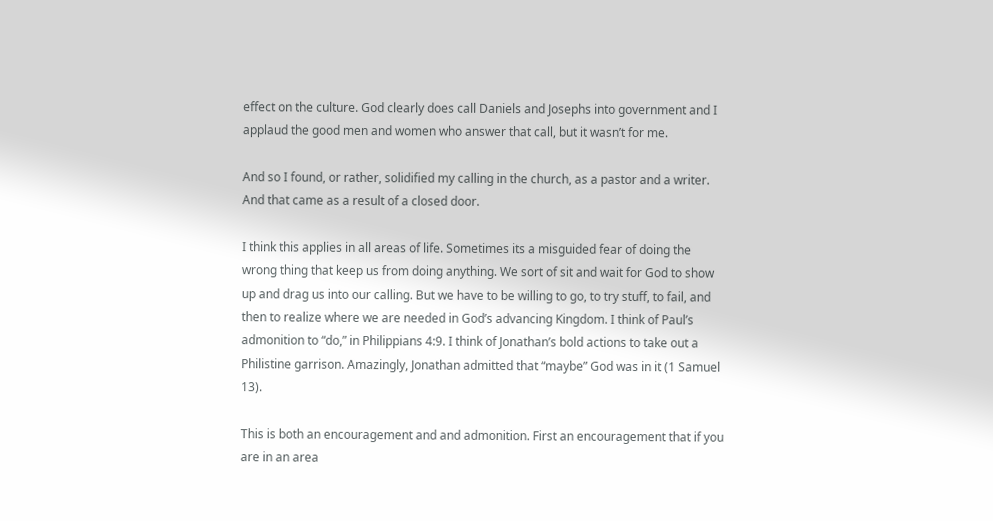effect on the culture. God clearly does call Daniels and Josephs into government and I applaud the good men and women who answer that call, but it wasn’t for me.

And so I found, or rather, solidified my calling in the church, as a pastor and a writer. And that came as a result of a closed door.

I think this applies in all areas of life. Sometimes its a misguided fear of doing the wrong thing that keep us from doing anything. We sort of sit and wait for God to show up and drag us into our calling. But we have to be willing to go, to try stuff, to fail, and then to realize where we are needed in God’s advancing Kingdom. I think of Paul’s admonition to “do,” in Philippians 4:9. I think of Jonathan’s bold actions to take out a Philistine garrison. Amazingly, Jonathan admitted that “maybe” God was in it (1 Samuel 13).

This is both an encouragement and and admonition. First an encouragement that if you are in an area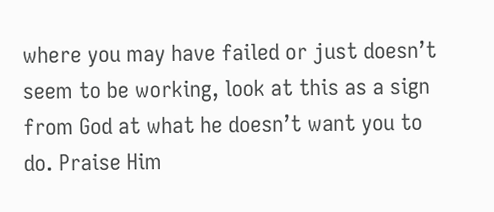where you may have failed or just doesn’t seem to be working, look at this as a sign from God at what he doesn’t want you to do. Praise Him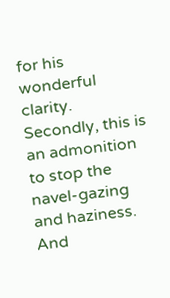for his wonderful clarity. Secondly, this is an admonition to stop the navel-gazing and haziness. And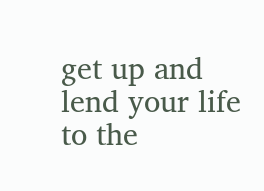get up and lend your life to the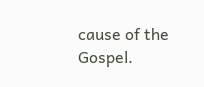cause of the Gospel.